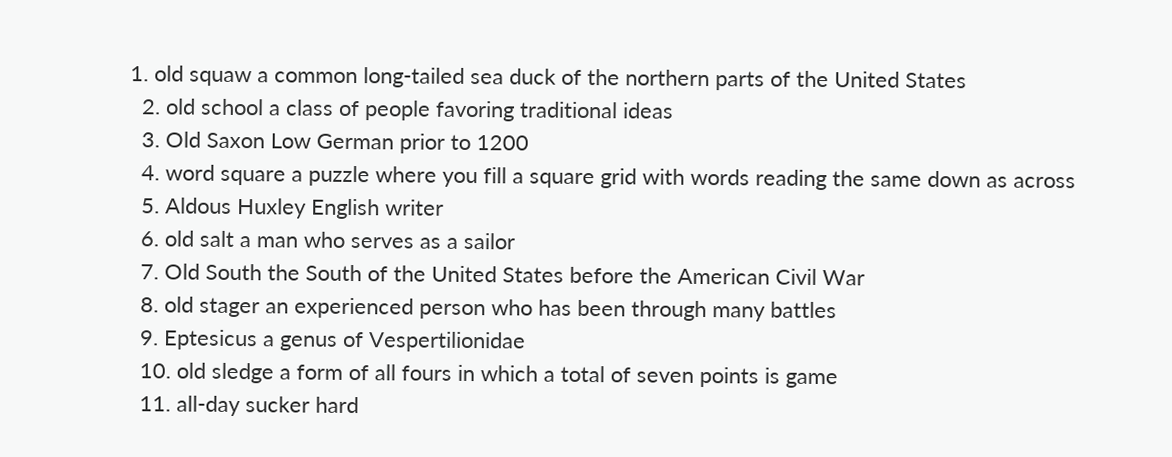1. old squaw a common long-tailed sea duck of the northern parts of the United States
  2. old school a class of people favoring traditional ideas
  3. Old Saxon Low German prior to 1200
  4. word square a puzzle where you fill a square grid with words reading the same down as across
  5. Aldous Huxley English writer
  6. old salt a man who serves as a sailor
  7. Old South the South of the United States before the American Civil War
  8. old stager an experienced person who has been through many battles
  9. Eptesicus a genus of Vespertilionidae
  10. old sledge a form of all fours in which a total of seven points is game
  11. all-day sucker hard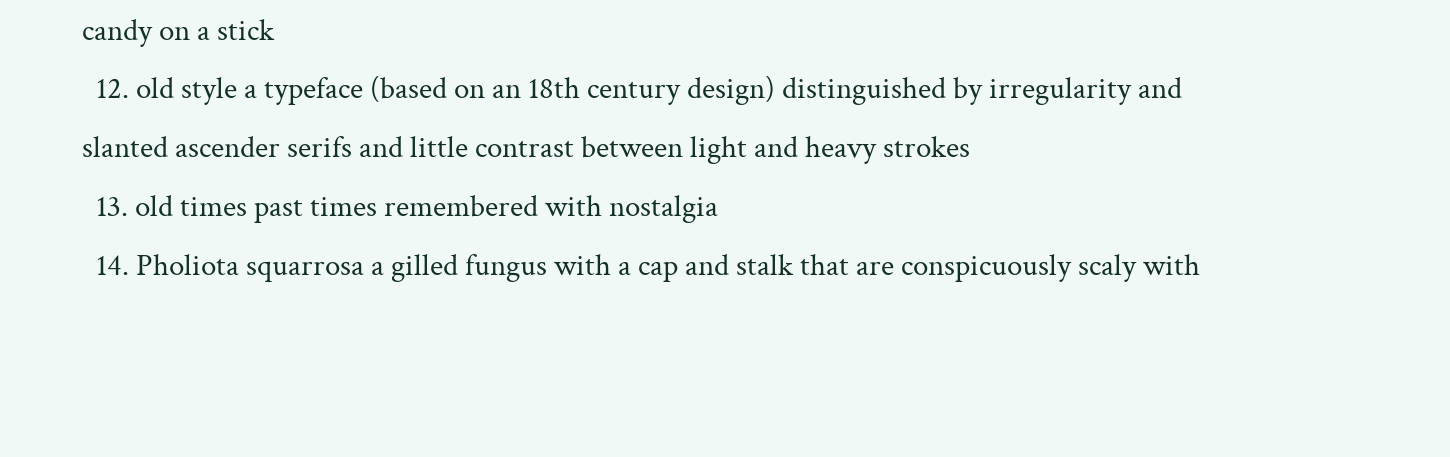candy on a stick
  12. old style a typeface (based on an 18th century design) distinguished by irregularity and slanted ascender serifs and little contrast between light and heavy strokes
  13. old times past times remembered with nostalgia
  14. Pholiota squarrosa a gilled fungus with a cap and stalk that are conspicuously scaly with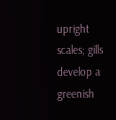upright scales; gills develop a greenish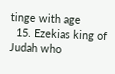tinge with age
  15. Ezekias king of Judah who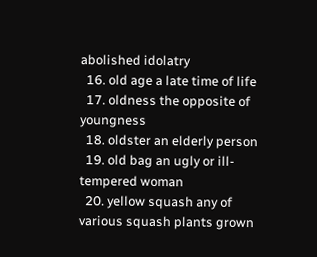abolished idolatry
  16. old age a late time of life
  17. oldness the opposite of youngness
  18. oldster an elderly person
  19. old bag an ugly or ill-tempered woman
  20. yellow squash any of various squash plants grown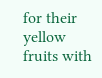for their yellow fruits with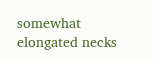somewhat elongated necks